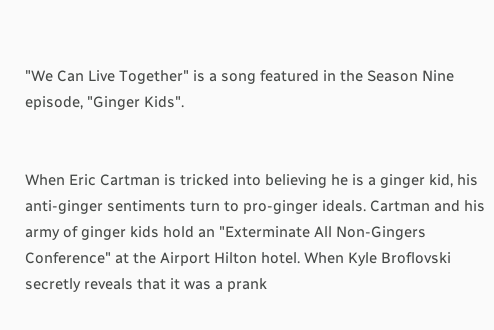"We Can Live Together" is a song featured in the Season Nine episode, "Ginger Kids".


When Eric Cartman is tricked into believing he is a ginger kid, his anti-ginger sentiments turn to pro-ginger ideals. Cartman and his army of ginger kids hold an "Exterminate All Non-Gingers Conference" at the Airport Hilton hotel. When Kyle Broflovski secretly reveals that it was a prank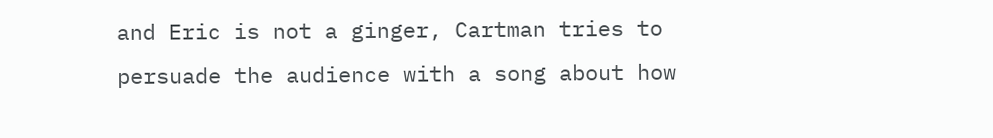and Eric is not a ginger, Cartman tries to persuade the audience with a song about how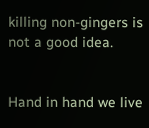killing non-gingers is not a good idea.


Hand in hand we live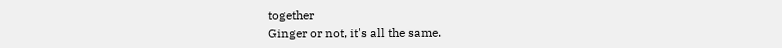together
Ginger or not, it's all the same.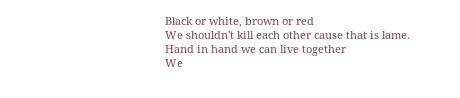Black or white, brown or red
We shouldn't kill each other cause that is lame.
Hand in hand we can live together
We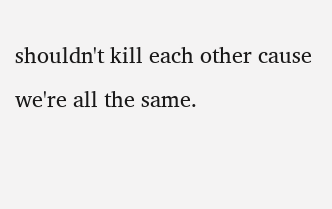shouldn't kill each other cause we're all the same.